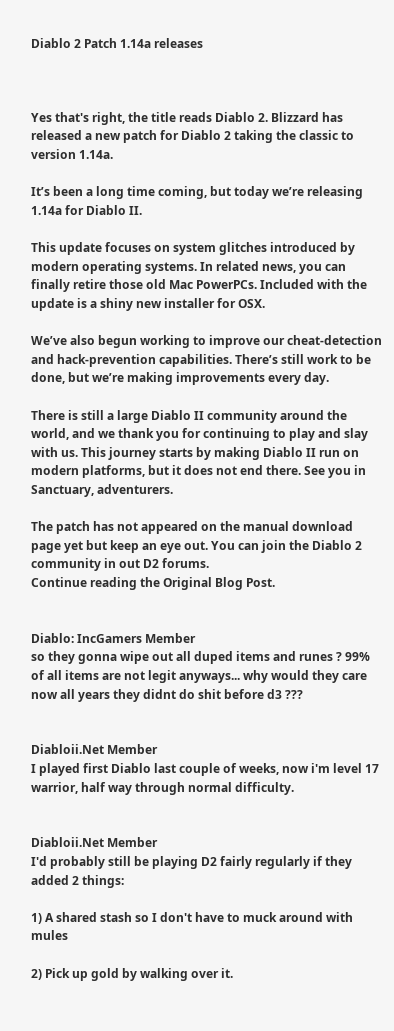Diablo 2 Patch 1.14a releases



Yes that's right, the title reads Diablo 2. Blizzard has released a new patch for Diablo 2 taking the classic to version 1.14a.

It’s been a long time coming, but today we’re releasing 1.14a for Diablo II.

This update focuses on system glitches introduced by modern operating systems. In related news, you can finally retire those old Mac PowerPCs. Included with the update is a shiny new installer for OSX.

We’ve also begun working to improve our cheat-detection and hack-prevention capabilities. There’s still work to be done, but we’re making improvements every day.

There is still a large Diablo II community around the world, and we thank you for continuing to play and slay with us. This journey starts by making Diablo II run on modern platforms, but it does not end there. See you in Sanctuary, adventurers.

The patch has not appeared on the manual download page yet but keep an eye out. You can join the Diablo 2 community in out D2 forums.
Continue reading the Original Blog Post.


Diablo: IncGamers Member
so they gonna wipe out all duped items and runes ? 99% of all items are not legit anyways... why would they care now all years they didnt do shit before d3 ???


Diabloii.Net Member
I played first Diablo last couple of weeks, now i'm level 17 warrior, half way through normal difficulty.


Diabloii.Net Member
I'd probably still be playing D2 fairly regularly if they added 2 things:

1) A shared stash so I don't have to muck around with mules

2) Pick up gold by walking over it.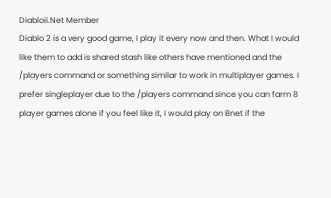Diabloii.Net Member
Diablo 2 is a very good game, I play it every now and then. What I would like them to add is shared stash like others have mentioned and the /players command or something similar to work in multiplayer games. I prefer singleplayer due to the /players command since you can farm 8 player games alone if you feel like it, I would play on Bnet if the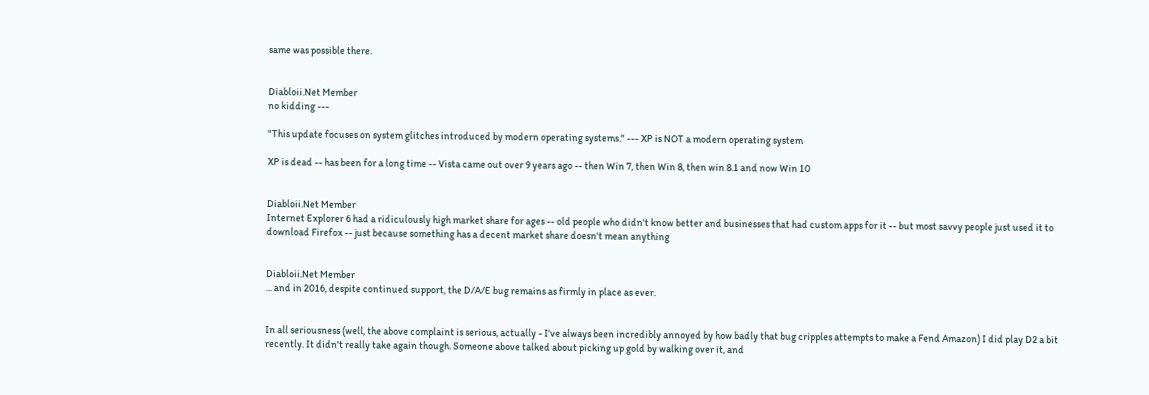same was possible there.


Diabloii.Net Member
no kidding ---

"This update focuses on system glitches introduced by modern operating systems." --- XP is NOT a modern operating system

XP is dead -- has been for a long time -- Vista came out over 9 years ago -- then Win 7, then Win 8, then win 8.1 and now Win 10


Diabloii.Net Member
Internet Explorer 6 had a ridiculously high market share for ages -- old people who didn't know better and businesses that had custom apps for it -- but most savvy people just used it to download Firefox -- just because something has a decent market share doesn't mean anything


Diabloii.Net Member
... and in 2016, despite continued support, the D/A/E bug remains as firmly in place as ever.


In all seriousness (well, the above complaint is serious, actually - I've always been incredibly annoyed by how badly that bug cripples attempts to make a Fend Amazon) I did play D2 a bit recently. It didn't really take again though. Someone above talked about picking up gold by walking over it, and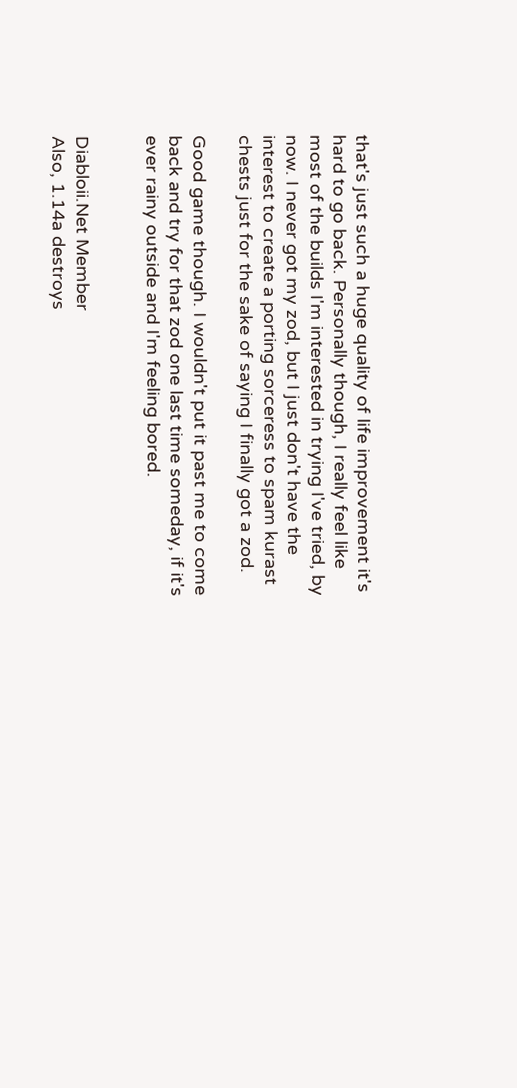that's just such a huge quality of life improvement it's hard to go back. Personally though, I really feel like most of the builds I'm interested in trying I've tried, by now. I never got my zod, but I just don't have the interest to create a porting sorceress to spam kurast chests just for the sake of saying I finally got a zod.

Good game though. I wouldn't put it past me to come back and try for that zod one last time someday, if it's ever rainy outside and I'm feeling bored.


Diabloii.Net Member
Also, 1.14a destroys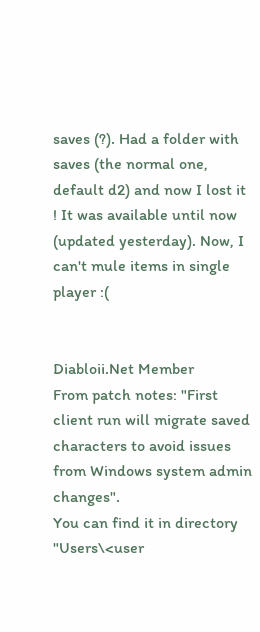saves (?). Had a folder with saves (the normal one, default d2) and now I lost it ! It was available until now (updated yesterday). Now, I can't mule items in single player :(


Diabloii.Net Member
From patch notes: "First client run will migrate saved characters to avoid issues from Windows system admin changes".
You can find it in directory "Users\<user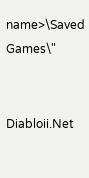name>\Saved Games\"


Diabloii.Net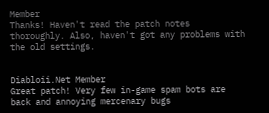Member
Thanks! Haven't read the patch notes thoroughly. Also, haven't got any problems with the old settings.


Diabloii.Net Member
Great patch! Very few in-game spam bots are back and annoying mercenary bugs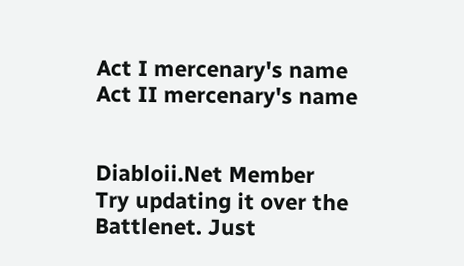Act I mercenary's name
Act II mercenary's name


Diabloii.Net Member
Try updating it over the Battlenet. Just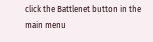click the Battlenet button in the main menu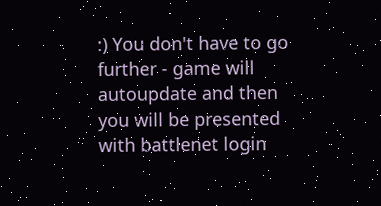:) You don't have to go further - game will autoupdate and then you will be presented with battlenet login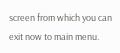screen from which you can exit now to main menu.